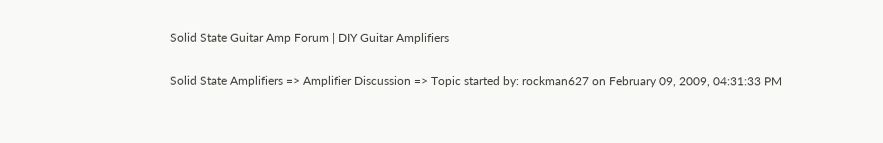Solid State Guitar Amp Forum | DIY Guitar Amplifiers

Solid State Amplifiers => Amplifier Discussion => Topic started by: rockman627 on February 09, 2009, 04:31:33 PM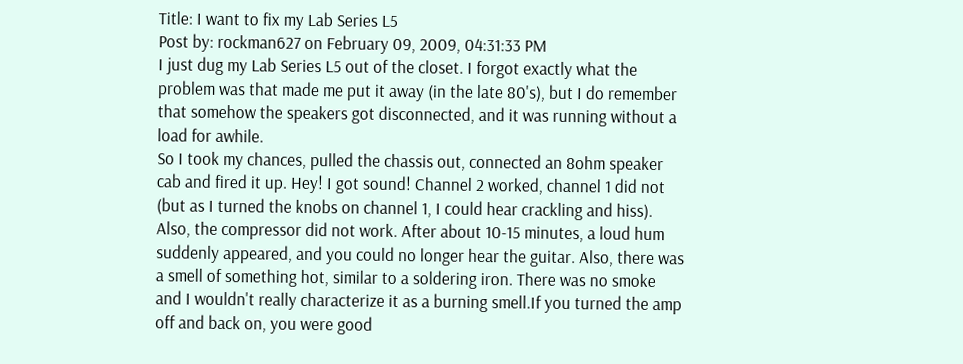Title: I want to fix my Lab Series L5
Post by: rockman627 on February 09, 2009, 04:31:33 PM
I just dug my Lab Series L5 out of the closet. I forgot exactly what the problem was that made me put it away (in the late 80's), but I do remember that somehow the speakers got disconnected, and it was running without a load for awhile.
So I took my chances, pulled the chassis out, connected an 8ohm speaker cab and fired it up. Hey! I got sound! Channel 2 worked, channel 1 did not (but as I turned the knobs on channel 1, I could hear crackling and hiss). Also, the compressor did not work. After about 10-15 minutes, a loud hum suddenly appeared, and you could no longer hear the guitar. Also, there was a smell of something hot, similar to a soldering iron. There was no smoke and I wouldn't really characterize it as a burning smell.If you turned the amp off and back on, you were good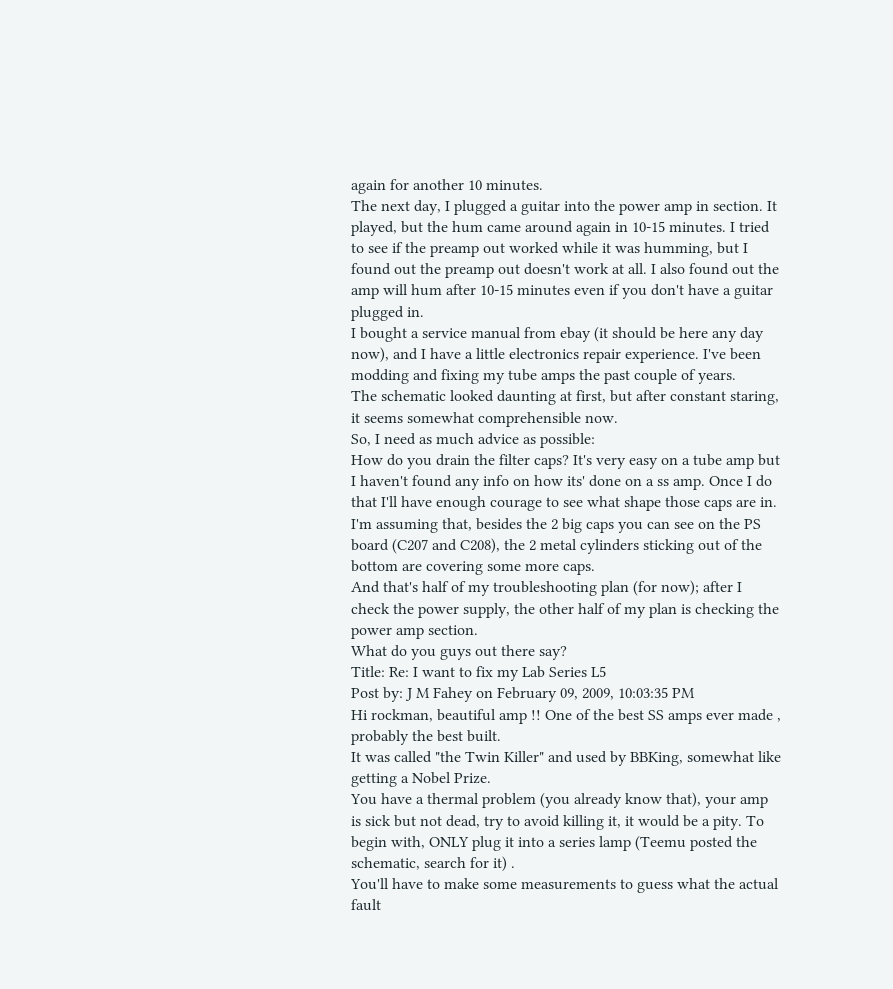again for another 10 minutes.
The next day, I plugged a guitar into the power amp in section. It played, but the hum came around again in 10-15 minutes. I tried to see if the preamp out worked while it was humming, but I found out the preamp out doesn't work at all. I also found out the amp will hum after 10-15 minutes even if you don't have a guitar plugged in.
I bought a service manual from ebay (it should be here any day now), and I have a little electronics repair experience. I've been modding and fixing my tube amps the past couple of years.
The schematic looked daunting at first, but after constant staring, it seems somewhat comprehensible now.
So, I need as much advice as possible:
How do you drain the filter caps? It's very easy on a tube amp but I haven't found any info on how its' done on a ss amp. Once I do that I'll have enough courage to see what shape those caps are in. I'm assuming that, besides the 2 big caps you can see on the PS board (C207 and C208), the 2 metal cylinders sticking out of the bottom are covering some more caps.
And that's half of my troubleshooting plan (for now); after I check the power supply, the other half of my plan is checking the power amp section.
What do you guys out there say?
Title: Re: I want to fix my Lab Series L5
Post by: J M Fahey on February 09, 2009, 10:03:35 PM
Hi rockman, beautiful amp !! One of the best SS amps ever made , probably the best built.
It was called "the Twin Killer" and used by BBKing, somewhat like getting a Nobel Prize.
You have a thermal problem (you already know that), your amp is sick but not dead, try to avoid killing it, it would be a pity. To begin with, ONLY plug it into a series lamp (Teemu posted the schematic, search for it) .
You'll have to make some measurements to guess what the actual fault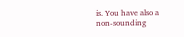is. You have also a non-sounding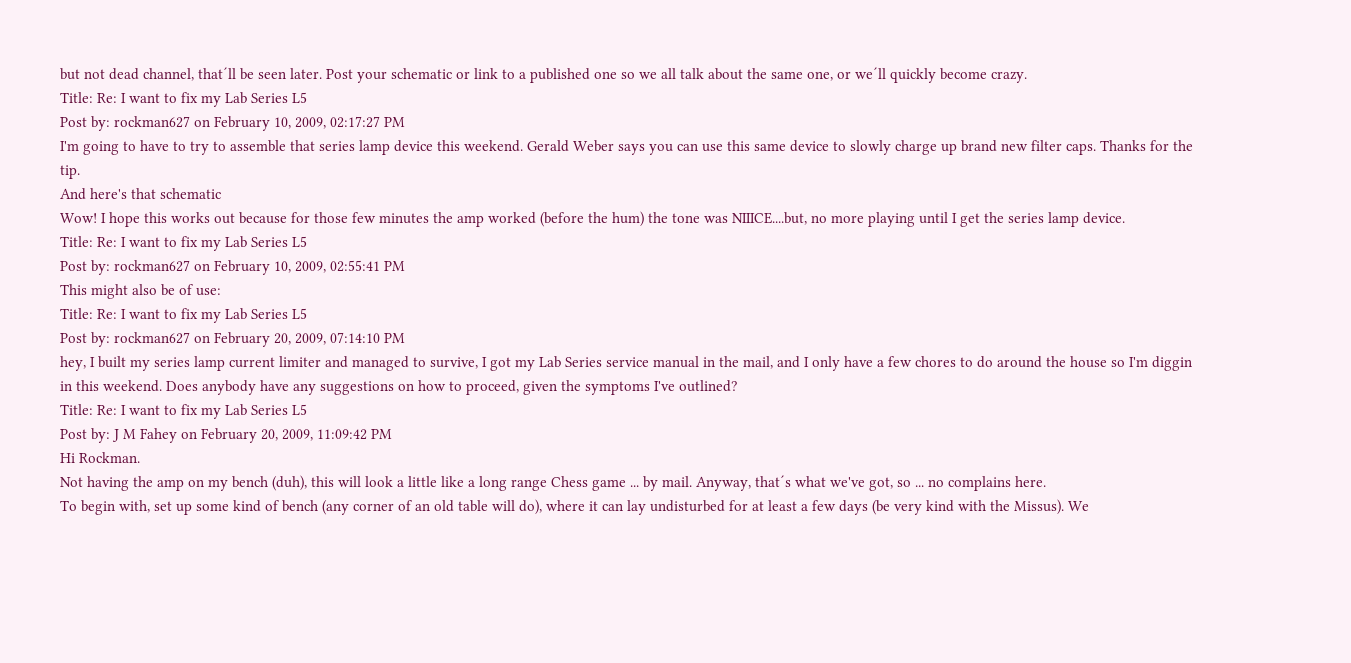but not dead channel, that´ll be seen later. Post your schematic or link to a published one so we all talk about the same one, or we´ll quickly become crazy.
Title: Re: I want to fix my Lab Series L5
Post by: rockman627 on February 10, 2009, 02:17:27 PM
I'm going to have to try to assemble that series lamp device this weekend. Gerald Weber says you can use this same device to slowly charge up brand new filter caps. Thanks for the tip.
And here's that schematic
Wow! I hope this works out because for those few minutes the amp worked (before the hum) the tone was NIIICE....but, no more playing until I get the series lamp device.
Title: Re: I want to fix my Lab Series L5
Post by: rockman627 on February 10, 2009, 02:55:41 PM
This might also be of use:
Title: Re: I want to fix my Lab Series L5
Post by: rockman627 on February 20, 2009, 07:14:10 PM
hey, I built my series lamp current limiter and managed to survive, I got my Lab Series service manual in the mail, and I only have a few chores to do around the house so I'm diggin in this weekend. Does anybody have any suggestions on how to proceed, given the symptoms I've outlined?
Title: Re: I want to fix my Lab Series L5
Post by: J M Fahey on February 20, 2009, 11:09:42 PM
Hi Rockman.
Not having the amp on my bench (duh), this will look a little like a long range Chess game ... by mail. Anyway, that´s what we've got, so ... no complains here.
To begin with, set up some kind of bench (any corner of an old table will do), where it can lay undisturbed for at least a few days (be very kind with the Missus). We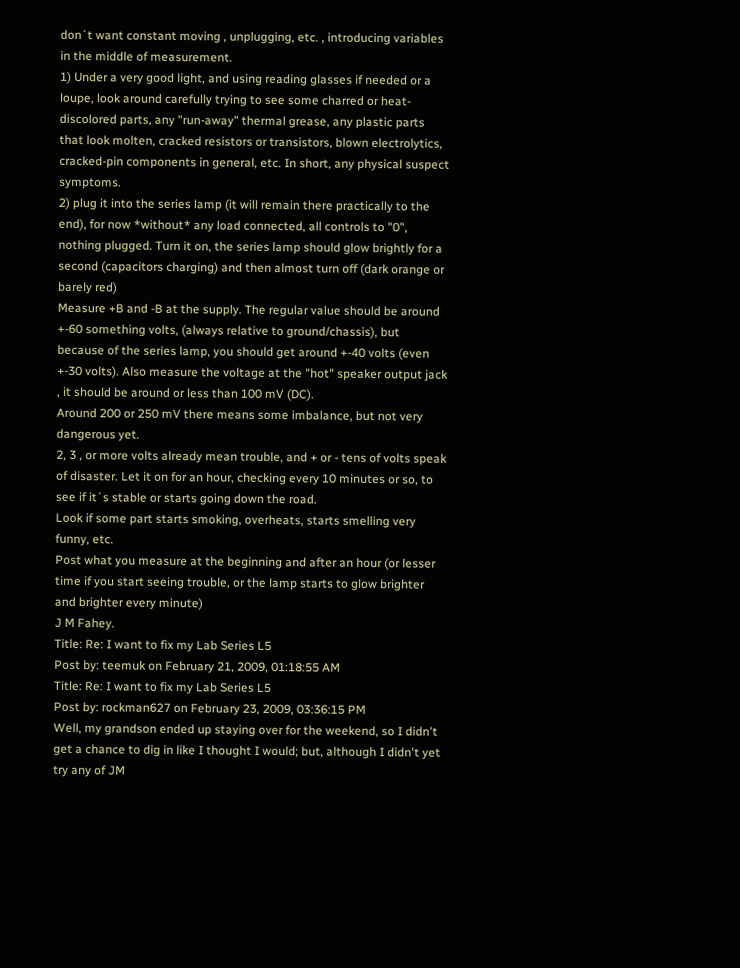don´t want constant moving , unplugging, etc. , introducing variables in the middle of measurement.
1) Under a very good light, and using reading glasses if needed or a loupe, look around carefully trying to see some charred or heat-discolored parts, any "run-away" thermal grease, any plastic parts that look molten, cracked resistors or transistors, blown electrolytics, cracked-pin components in general, etc. In short, any physical suspect symptoms.
2) plug it into the series lamp (it will remain there practically to the end), for now *without* any load connected, all controls to "0", nothing plugged. Turn it on, the series lamp should glow brightly for a second (capacitors charging) and then almost turn off (dark orange or barely red)
Measure +B and -B at the supply. The regular value should be around +-60 something volts, (always relative to ground/chassis), but because of the series lamp, you should get around +-40 volts (even +-30 volts). Also measure the voltage at the "hot" speaker output jack , it should be around or less than 100 mV (DC).
Around 200 or 250 mV there means some imbalance, but not very dangerous yet.
2, 3 , or more volts already mean trouble, and + or - tens of volts speak of disaster. Let it on for an hour, checking every 10 minutes or so, to see if it´s stable or starts going down the road.
Look if some part starts smoking, overheats, starts smelling very funny, etc.
Post what you measure at the beginning and after an hour (or lesser time if you start seeing trouble, or the lamp starts to glow brighter and brighter every minute)
J M Fahey.
Title: Re: I want to fix my Lab Series L5
Post by: teemuk on February 21, 2009, 01:18:55 AM
Title: Re: I want to fix my Lab Series L5
Post by: rockman627 on February 23, 2009, 03:36:15 PM
Well, my grandson ended up staying over for the weekend, so I didn't get a chance to dig in like I thought I would; but, although I didn't yet try any of JM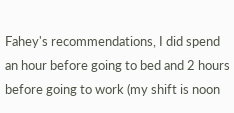Fahey's recommendations, I did spend an hour before going to bed and 2 hours before going to work (my shift is noon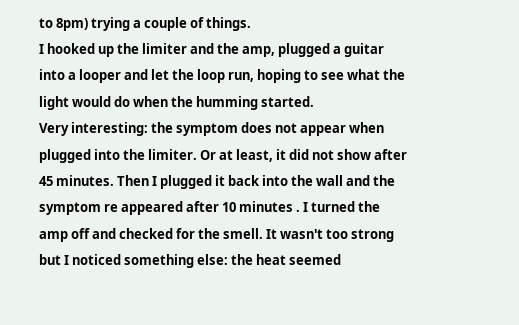to 8pm) trying a couple of things.
I hooked up the limiter and the amp, plugged a guitar into a looper and let the loop run, hoping to see what the light would do when the humming started.
Very interesting: the symptom does not appear when plugged into the limiter. Or at least, it did not show after 45 minutes. Then I plugged it back into the wall and the symptom re appeared after 10 minutes . I turned the amp off and checked for the smell. It wasn't too strong but I noticed something else: the heat seemed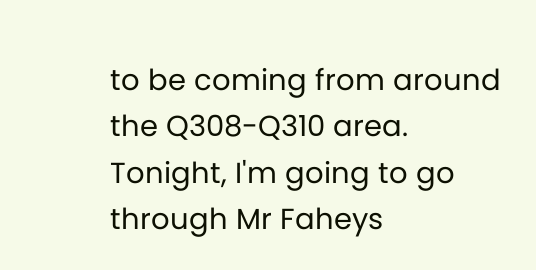to be coming from around the Q308-Q310 area.
Tonight, I'm going to go through Mr Faheys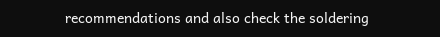recommendations and also check the soldering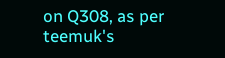on Q308, as per teemuk's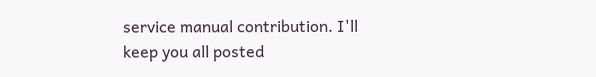service manual contribution. I'll keep you all posted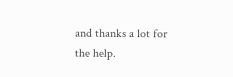and thanks a lot for the help.